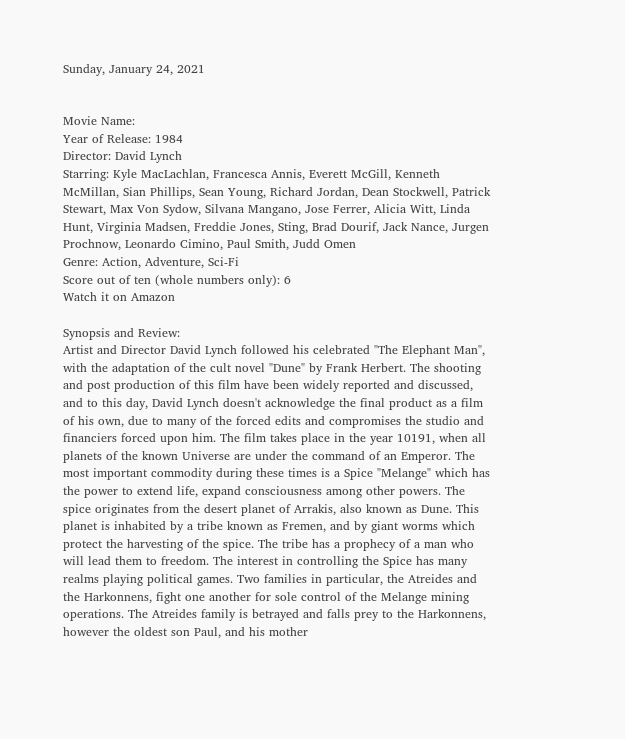Sunday, January 24, 2021


Movie Name:
Year of Release: 1984
Director: David Lynch
Starring: Kyle MacLachlan, Francesca Annis, Everett McGill, Kenneth McMillan, Sian Phillips, Sean Young, Richard Jordan, Dean Stockwell, Patrick Stewart, Max Von Sydow, Silvana Mangano, Jose Ferrer, Alicia Witt, Linda Hunt, Virginia Madsen, Freddie Jones, Sting, Brad Dourif, Jack Nance, Jurgen Prochnow, Leonardo Cimino, Paul Smith, Judd Omen
Genre: Action, Adventure, Sci-Fi
Score out of ten (whole numbers only): 6
Watch it on Amazon

Synopsis and Review:
Artist and Director David Lynch followed his celebrated "The Elephant Man", with the adaptation of the cult novel "Dune" by Frank Herbert. The shooting and post production of this film have been widely reported and discussed, and to this day, David Lynch doesn't acknowledge the final product as a film of his own, due to many of the forced edits and compromises the studio and financiers forced upon him. The film takes place in the year 10191, when all planets of the known Universe are under the command of an Emperor. The most important commodity during these times is a Spice "Melange" which has the power to extend life, expand consciousness among other powers. The spice originates from the desert planet of Arrakis, also known as Dune. This planet is inhabited by a tribe known as Fremen, and by giant worms which protect the harvesting of the spice. The tribe has a prophecy of a man who will lead them to freedom. The interest in controlling the Spice has many realms playing political games. Two families in particular, the Atreides and the Harkonnens, fight one another for sole control of the Melange mining operations. The Atreides family is betrayed and falls prey to the Harkonnens, however the oldest son Paul, and his mother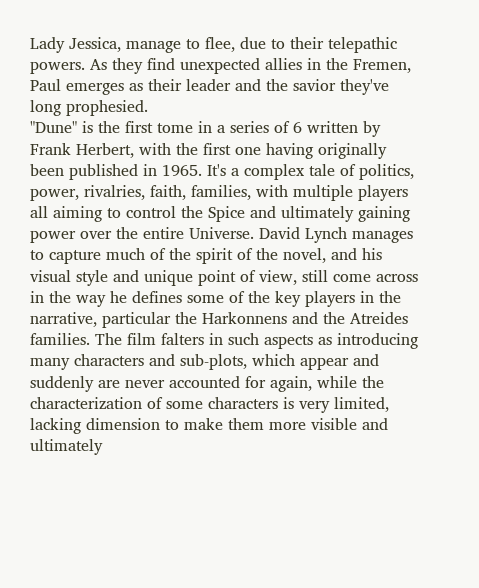Lady Jessica, manage to flee, due to their telepathic powers. As they find unexpected allies in the Fremen, Paul emerges as their leader and the savior they've long prophesied.
"Dune" is the first tome in a series of 6 written by Frank Herbert, with the first one having originally been published in 1965. It's a complex tale of politics, power, rivalries, faith, families, with multiple players all aiming to control the Spice and ultimately gaining power over the entire Universe. David Lynch manages to capture much of the spirit of the novel, and his visual style and unique point of view, still come across in the way he defines some of the key players in the narrative, particular the Harkonnens and the Atreides families. The film falters in such aspects as introducing many characters and sub-plots, which appear and suddenly are never accounted for again, while the characterization of some characters is very limited, lacking dimension to make them more visible and ultimately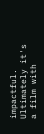impactful. Ultimately it's a film with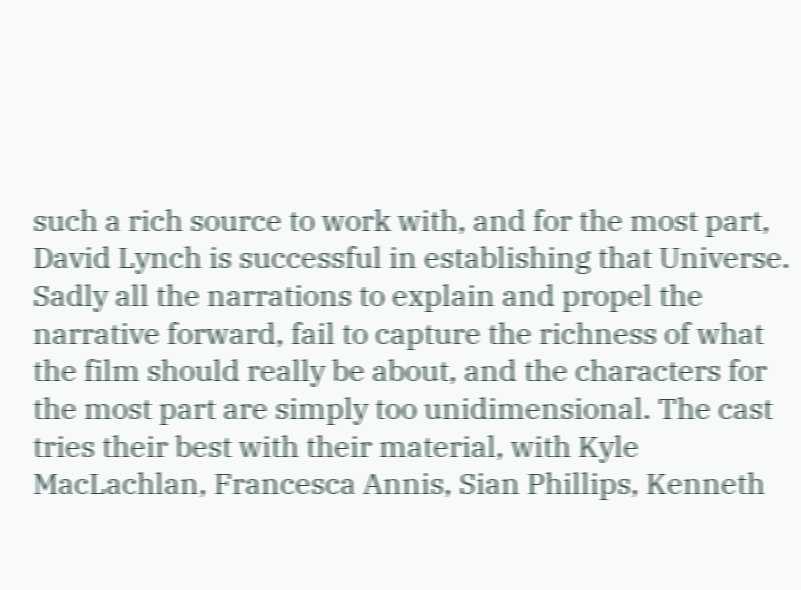such a rich source to work with, and for the most part, David Lynch is successful in establishing that Universe. Sadly all the narrations to explain and propel the narrative forward, fail to capture the richness of what the film should really be about, and the characters for the most part are simply too unidimensional. The cast tries their best with their material, with Kyle MacLachlan, Francesca Annis, Sian Phillips, Kenneth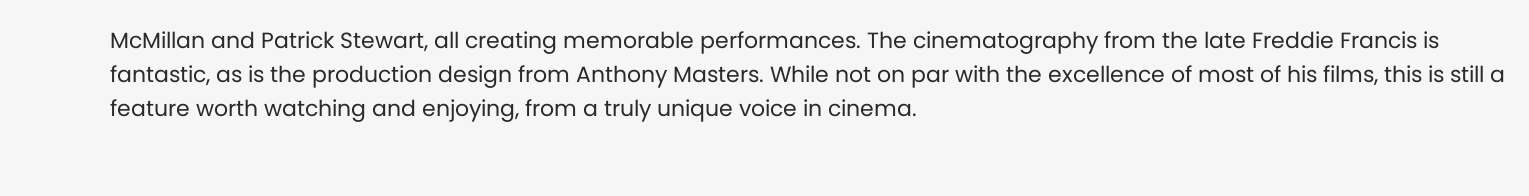McMillan and Patrick Stewart, all creating memorable performances. The cinematography from the late Freddie Francis is fantastic, as is the production design from Anthony Masters. While not on par with the excellence of most of his films, this is still a feature worth watching and enjoying, from a truly unique voice in cinema.